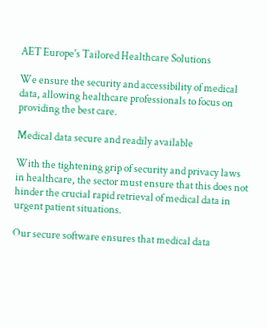AET Europe's Tailored Healthcare Solutions

We ensure the security and accessibility of medical data, allowing healthcare professionals to focus on providing the best care.

Medical data secure and readily available

With the tightening grip of security and privacy laws in healthcare, the sector must ensure that this does not hinder the crucial rapid retrieval of medical data in urgent patient situations.

Our secure software ensures that medical data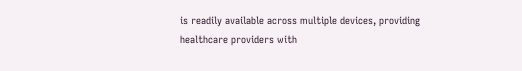is readily available across multiple devices, providing healthcare providers with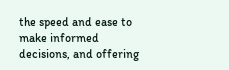the speed and ease to make informed decisions, and offering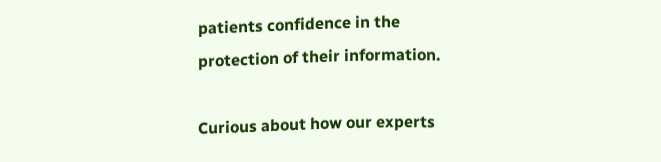patients confidence in the protection of their information.

Curious about how our experts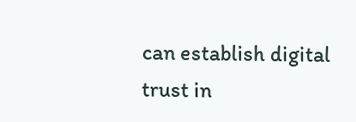can establish digital trust in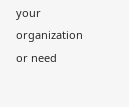your organization or need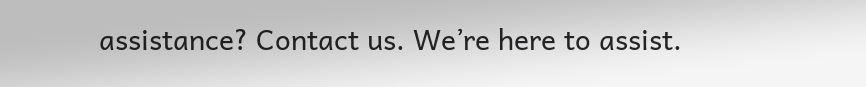assistance? Contact us. We’re here to assist.